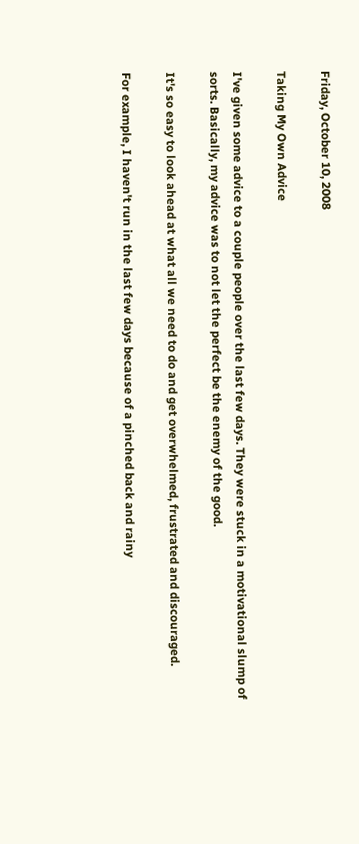Friday, October 10, 2008

Taking My Own Advice

I've given some advice to a couple people over the last few days. They were stuck in a motivational slump of sorts. Basically, my advice was to not let the perfect be the enemy of the good.

It's so easy to look ahead at what all we need to do and get overwhelmed, frustrated and discouraged.

For example, I haven't run in the last few days because of a pinched back and rainy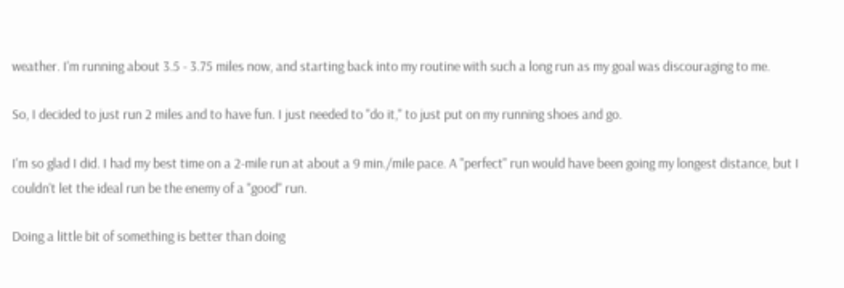weather. I'm running about 3.5 - 3.75 miles now, and starting back into my routine with such a long run as my goal was discouraging to me.

So, I decided to just run 2 miles and to have fun. I just needed to "do it," to just put on my running shoes and go.

I'm so glad I did. I had my best time on a 2-mile run at about a 9 min./mile pace. A "perfect" run would have been going my longest distance, but I couldn't let the ideal run be the enemy of a "good" run.

Doing a little bit of something is better than doing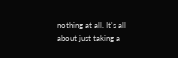nothing at all. It's all about just taking a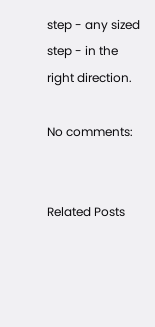step - any sized step - in the right direction.

No comments:


Related Posts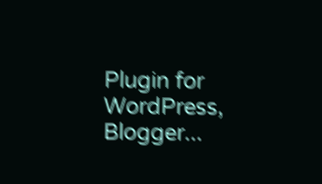Plugin for WordPress, Blogger...